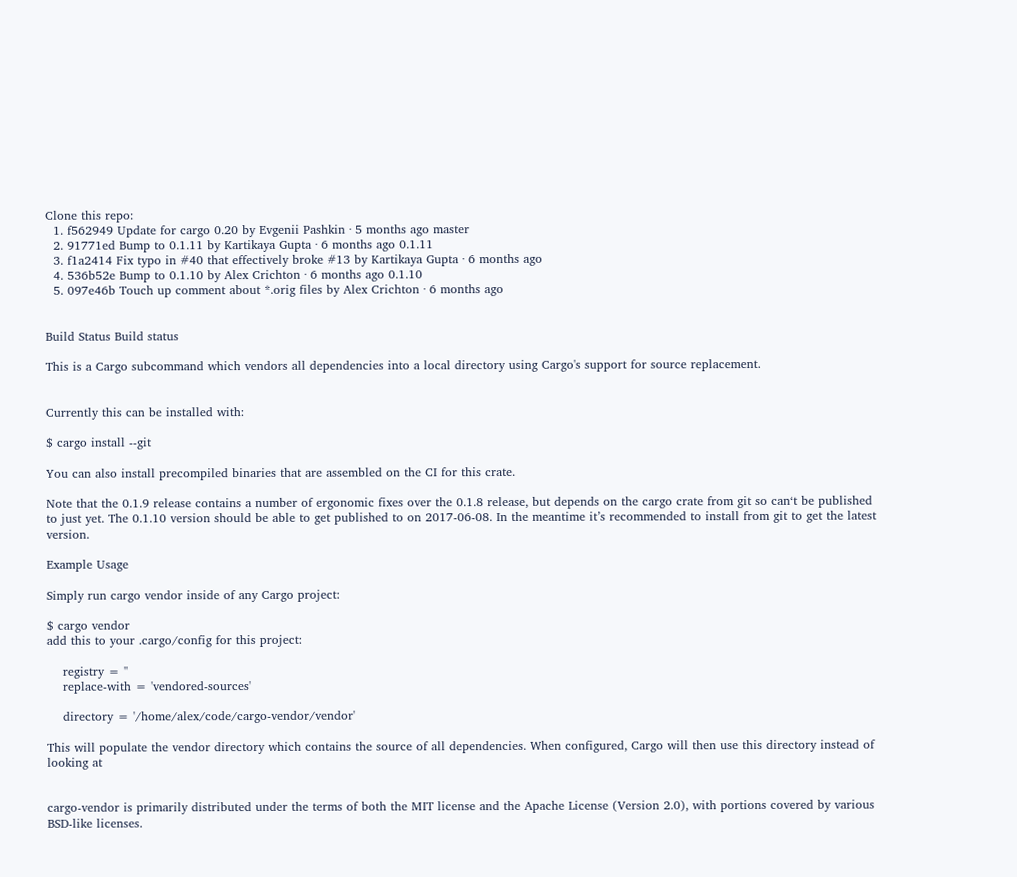Clone this repo:
  1. f562949 Update for cargo 0.20 by Evgenii Pashkin · 5 months ago master
  2. 91771ed Bump to 0.1.11 by Kartikaya Gupta · 6 months ago 0.1.11
  3. f1a2414 Fix typo in #40 that effectively broke #13 by Kartikaya Gupta · 6 months ago
  4. 536b52e Bump to 0.1.10 by Alex Crichton · 6 months ago 0.1.10
  5. 097e46b Touch up comment about *.orig files by Alex Crichton · 6 months ago


Build Status Build status

This is a Cargo subcommand which vendors all dependencies into a local directory using Cargo's support for source replacement.


Currently this can be installed with:

$ cargo install --git

You can also install precompiled binaries that are assembled on the CI for this crate.

Note that the 0.1.9 release contains a number of ergonomic fixes over the 0.1.8 release, but depends on the cargo crate from git so can‘t be published to just yet. The 0.1.10 version should be able to get published to on 2017-06-08. In the meantime it’s recommended to install from git to get the latest version.

Example Usage

Simply run cargo vendor inside of any Cargo project:

$ cargo vendor
add this to your .cargo/config for this project:

    registry = ''
    replace-with = 'vendored-sources'

    directory = '/home/alex/code/cargo-vendor/vendor'

This will populate the vendor directory which contains the source of all dependencies. When configured, Cargo will then use this directory instead of looking at


cargo-vendor is primarily distributed under the terms of both the MIT license and the Apache License (Version 2.0), with portions covered by various BSD-like licenses.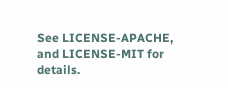See LICENSE-APACHE, and LICENSE-MIT for details.